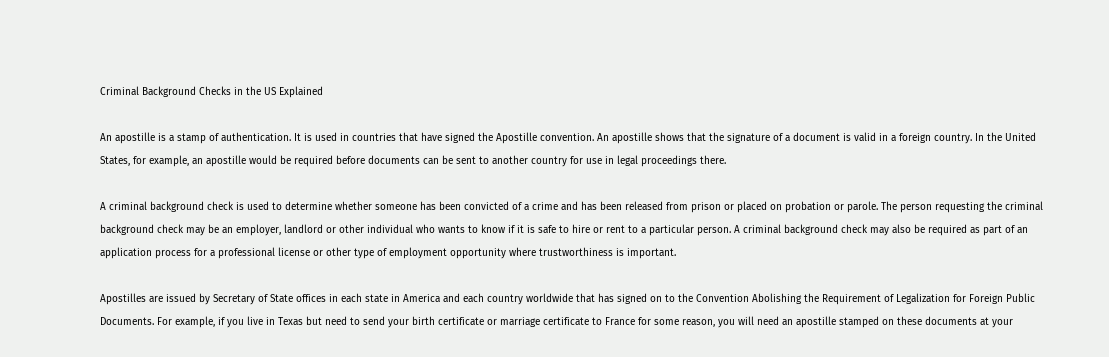Criminal Background Checks in the US Explained

An apostille is a stamp of authentication. It is used in countries that have signed the Apostille convention. An apostille shows that the signature of a document is valid in a foreign country. In the United States, for example, an apostille would be required before documents can be sent to another country for use in legal proceedings there.

A criminal background check is used to determine whether someone has been convicted of a crime and has been released from prison or placed on probation or parole. The person requesting the criminal background check may be an employer, landlord or other individual who wants to know if it is safe to hire or rent to a particular person. A criminal background check may also be required as part of an application process for a professional license or other type of employment opportunity where trustworthiness is important.

Apostilles are issued by Secretary of State offices in each state in America and each country worldwide that has signed on to the Convention Abolishing the Requirement of Legalization for Foreign Public Documents. For example, if you live in Texas but need to send your birth certificate or marriage certificate to France for some reason, you will need an apostille stamped on these documents at your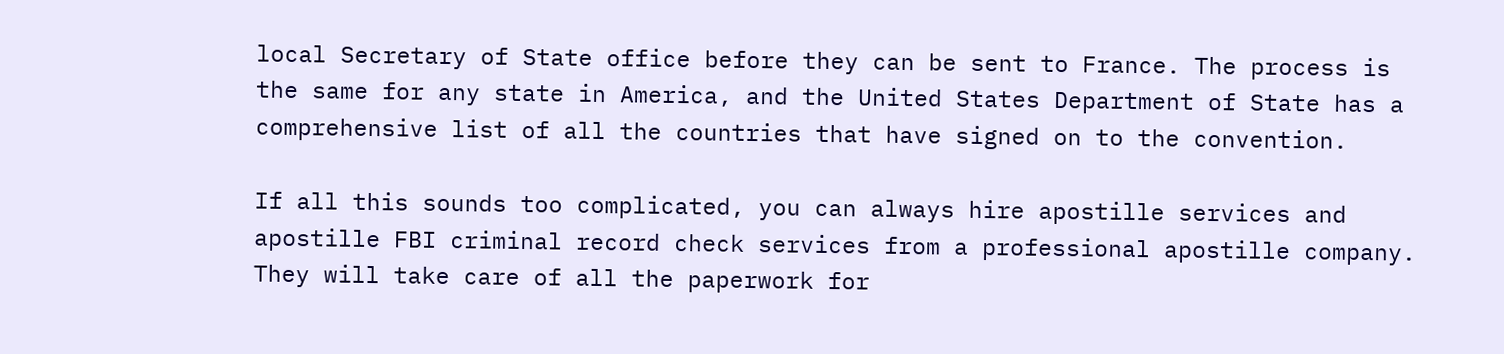local Secretary of State office before they can be sent to France. The process is the same for any state in America, and the United States Department of State has a comprehensive list of all the countries that have signed on to the convention.

If all this sounds too complicated, you can always hire apostille services and apostille FBI criminal record check services from a professional apostille company. They will take care of all the paperwork for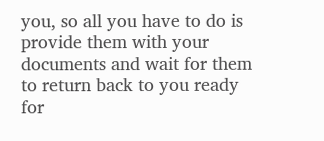you, so all you have to do is provide them with your documents and wait for them to return back to you ready for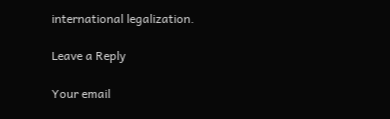international legalization.

Leave a Reply

Your email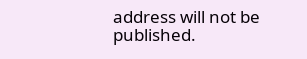address will not be published.